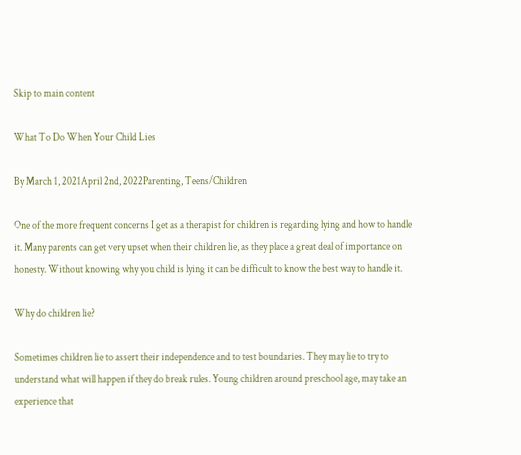Skip to main content

What To Do When Your Child Lies

By March 1, 2021April 2nd, 2022Parenting, Teens/Children

One of the more frequent concerns I get as a therapist for children is regarding lying and how to handle it. Many parents can get very upset when their children lie, as they place a great deal of importance on honesty. Without knowing why you child is lying it can be difficult to know the best way to handle it.

Why do children lie?

Sometimes children lie to assert their independence and to test boundaries. They may lie to try to understand what will happen if they do break rules. Young children around preschool age, may take an experience that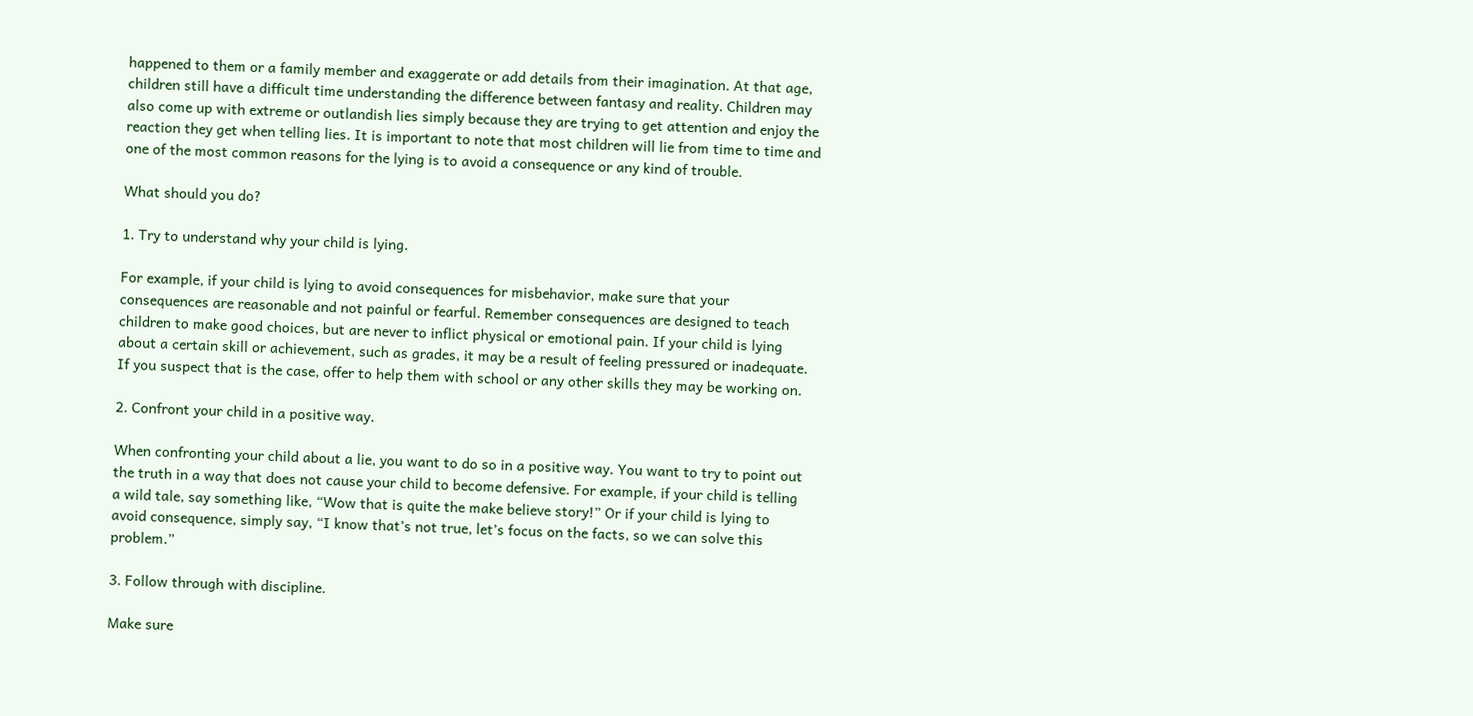happened to them or a family member and exaggerate or add details from their imagination. At that age, children still have a difficult time understanding the difference between fantasy and reality. Children may also come up with extreme or outlandish lies simply because they are trying to get attention and enjoy the reaction they get when telling lies. It is important to note that most children will lie from time to time and one of the most common reasons for the lying is to avoid a consequence or any kind of trouble.

What should you do?

1. Try to understand why your child is lying.

For example, if your child is lying to avoid consequences for misbehavior, make sure that your consequences are reasonable and not painful or fearful. Remember consequences are designed to teach children to make good choices, but are never to inflict physical or emotional pain. If your child is lying about a certain skill or achievement, such as grades, it may be a result of feeling pressured or inadequate. If you suspect that is the case, offer to help them with school or any other skills they may be working on.

2. Confront your child in a positive way.

When confronting your child about a lie, you want to do so in a positive way. You want to try to point out the truth in a way that does not cause your child to become defensive. For example, if your child is telling a wild tale, say something like, “Wow that is quite the make believe story!” Or if your child is lying to avoid consequence, simply say, “I know that’s not true, let’s focus on the facts, so we can solve this problem.”

3. Follow through with discipline.

Make sure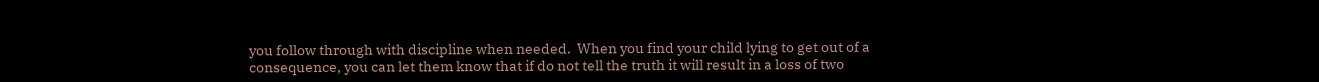you follow through with discipline when needed.  When you find your child lying to get out of a consequence, you can let them know that if do not tell the truth it will result in a loss of two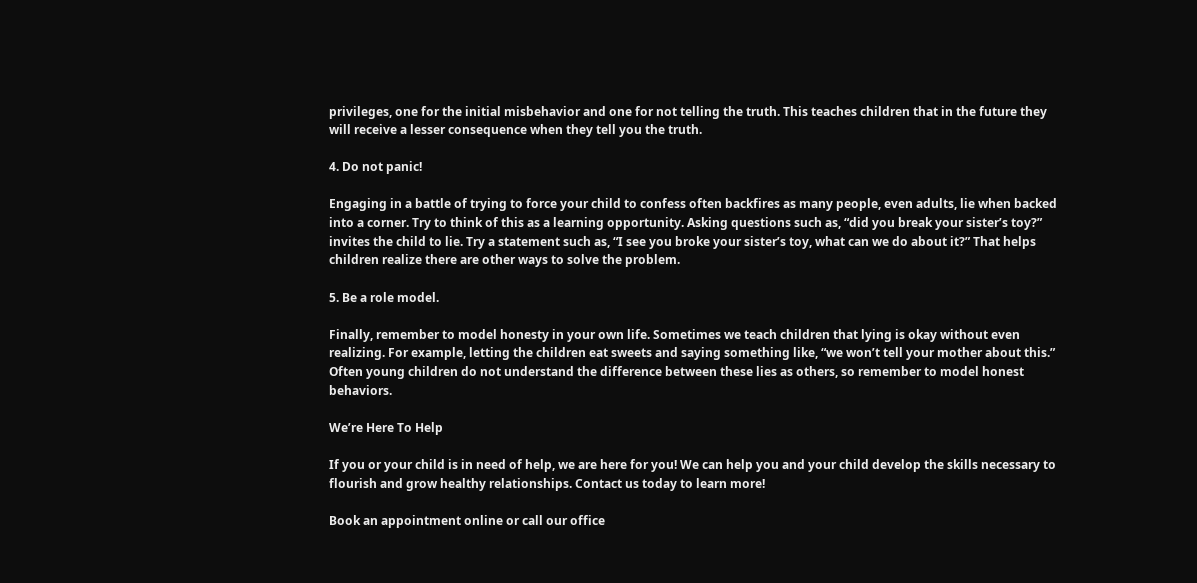privileges, one for the initial misbehavior and one for not telling the truth. This teaches children that in the future they will receive a lesser consequence when they tell you the truth.

4. Do not panic!

Engaging in a battle of trying to force your child to confess often backfires as many people, even adults, lie when backed into a corner. Try to think of this as a learning opportunity. Asking questions such as, “did you break your sister’s toy?” invites the child to lie. Try a statement such as, “I see you broke your sister’s toy, what can we do about it?” That helps children realize there are other ways to solve the problem.

5. Be a role model.

Finally, remember to model honesty in your own life. Sometimes we teach children that lying is okay without even realizing. For example, letting the children eat sweets and saying something like, “we won’t tell your mother about this.” Often young children do not understand the difference between these lies as others, so remember to model honest behaviors.

We’re Here To Help

If you or your child is in need of help, we are here for you! We can help you and your child develop the skills necessary to flourish and grow healthy relationships. Contact us today to learn more!

Book an appointment online or call our office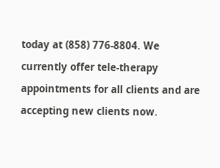today at (858) 776-8804. We currently offer tele-therapy appointments for all clients and are accepting new clients now.